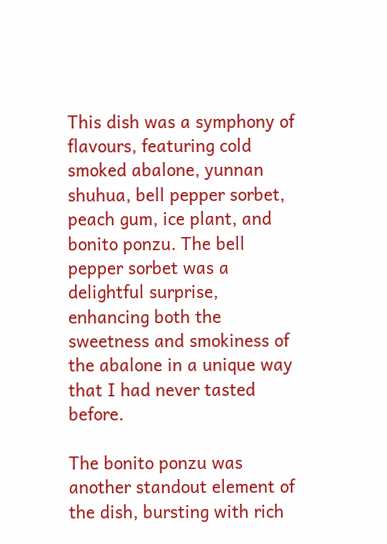This dish was a symphony of flavours, featuring cold smoked abalone, yunnan shuhua, bell pepper sorbet, peach gum, ice plant, and bonito ponzu. The bell pepper sorbet was a delightful surprise, enhancing both the sweetness and smokiness of the abalone in a unique way that I had never tasted before.

The bonito ponzu was another standout element of the dish, bursting with rich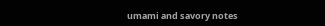umami and savory notes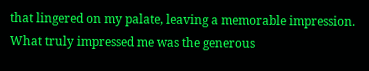that lingered on my palate, leaving a memorable impression. What truly impressed me was the generous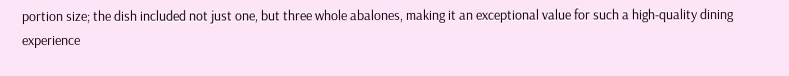portion size; the dish included not just one, but three whole abalones, making it an exceptional value for such a high-quality dining experience